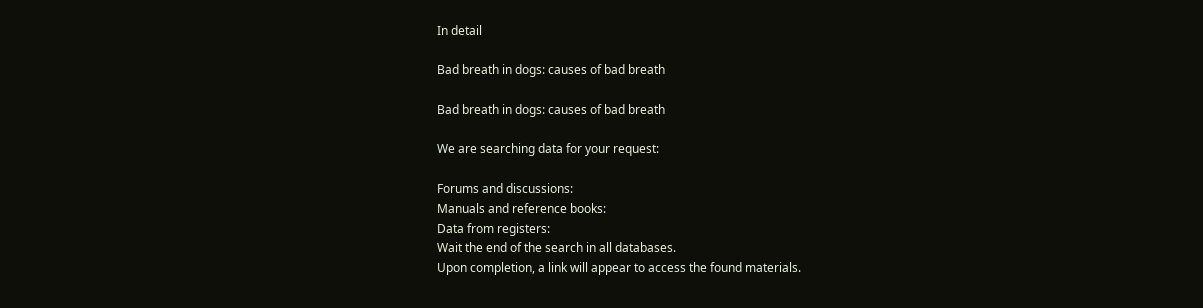In detail

Bad breath in dogs: causes of bad breath

Bad breath in dogs: causes of bad breath

We are searching data for your request:

Forums and discussions:
Manuals and reference books:
Data from registers:
Wait the end of the search in all databases.
Upon completion, a link will appear to access the found materials.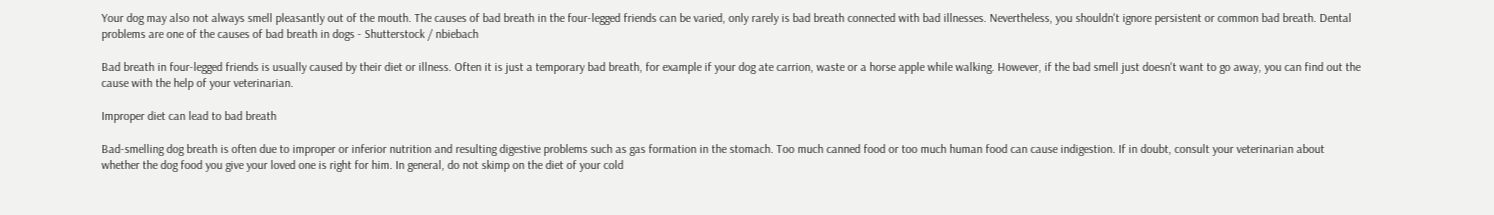Your dog may also not always smell pleasantly out of the mouth. The causes of bad breath in the four-legged friends can be varied, only rarely is bad breath connected with bad illnesses. Nevertheless, you shouldn't ignore persistent or common bad breath. Dental problems are one of the causes of bad breath in dogs - Shutterstock / nbiebach

Bad breath in four-legged friends is usually caused by their diet or illness. Often it is just a temporary bad breath, for example if your dog ate carrion, waste or a horse apple while walking. However, if the bad smell just doesn't want to go away, you can find out the cause with the help of your veterinarian.

Improper diet can lead to bad breath

Bad-smelling dog breath is often due to improper or inferior nutrition and resulting digestive problems such as gas formation in the stomach. Too much canned food or too much human food can cause indigestion. If in doubt, consult your veterinarian about whether the dog food you give your loved one is right for him. In general, do not skimp on the diet of your cold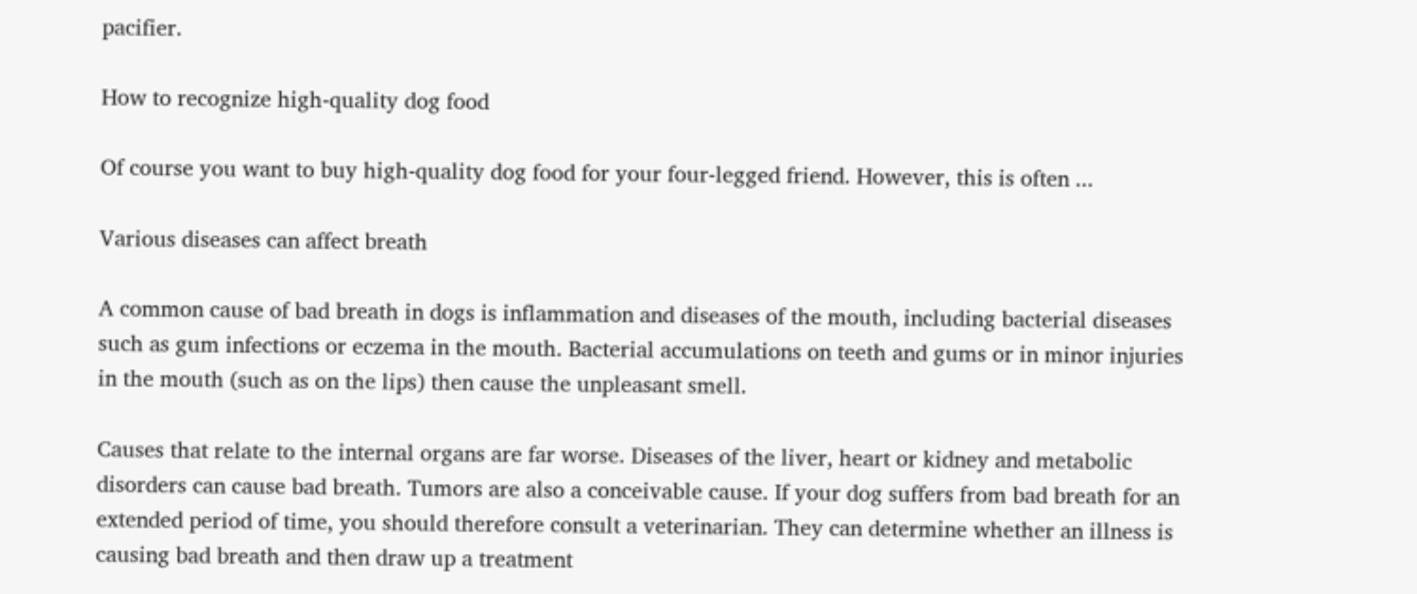pacifier.

How to recognize high-quality dog food

Of course you want to buy high-quality dog food for your four-legged friend. However, this is often ...

Various diseases can affect breath

A common cause of bad breath in dogs is inflammation and diseases of the mouth, including bacterial diseases such as gum infections or eczema in the mouth. Bacterial accumulations on teeth and gums or in minor injuries in the mouth (such as on the lips) then cause the unpleasant smell.

Causes that relate to the internal organs are far worse. Diseases of the liver, heart or kidney and metabolic disorders can cause bad breath. Tumors are also a conceivable cause. If your dog suffers from bad breath for an extended period of time, you should therefore consult a veterinarian. They can determine whether an illness is causing bad breath and then draw up a treatment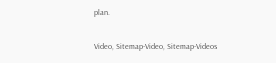plan.

Video, Sitemap-Video, Sitemap-Videos